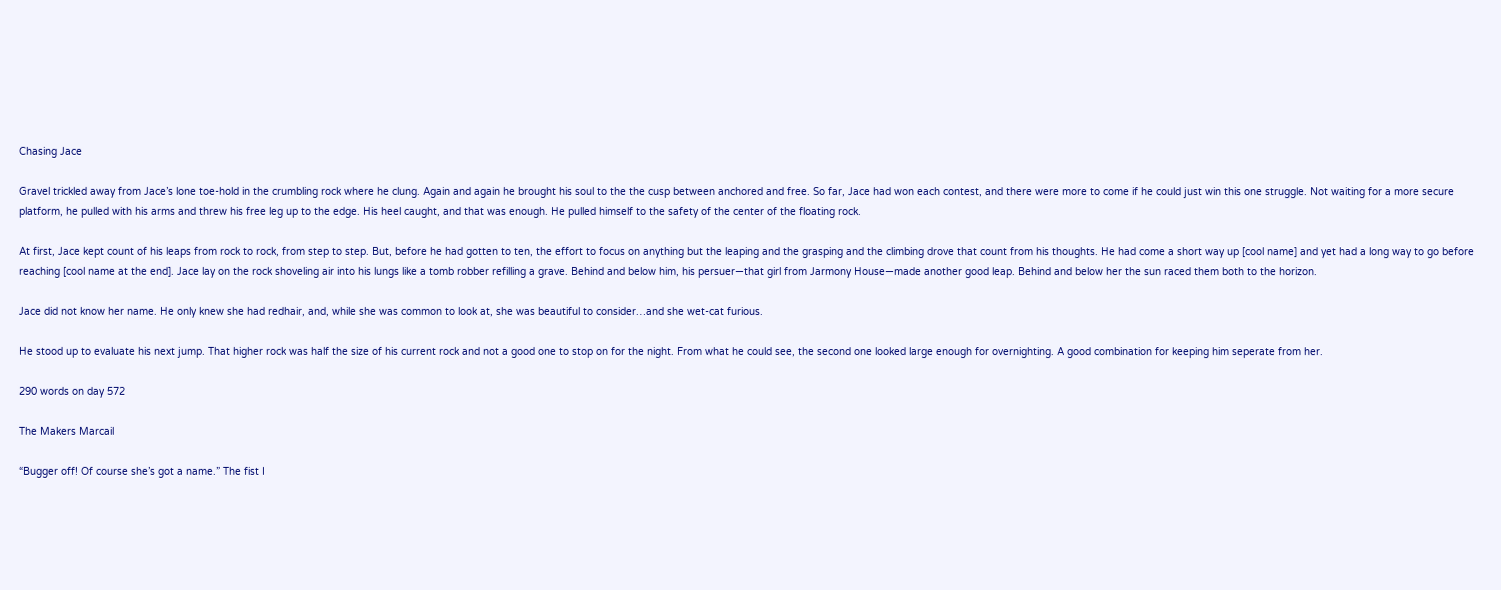Chasing Jace

Gravel trickled away from Jace’s lone toe-hold in the crumbling rock where he clung. Again and again he brought his soul to the the cusp between anchored and free. So far, Jace had won each contest, and there were more to come if he could just win this one struggle. Not waiting for a more secure platform, he pulled with his arms and threw his free leg up to the edge. His heel caught, and that was enough. He pulled himself to the safety of the center of the floating rock.

At first, Jace kept count of his leaps from rock to rock, from step to step. But, before he had gotten to ten, the effort to focus on anything but the leaping and the grasping and the climbing drove that count from his thoughts. He had come a short way up [cool name] and yet had a long way to go before reaching [cool name at the end]. Jace lay on the rock shoveling air into his lungs like a tomb robber refilling a grave. Behind and below him, his persuer—that girl from Jarmony House—made another good leap. Behind and below her the sun raced them both to the horizon.

Jace did not know her name. He only knew she had redhair, and, while she was common to look at, she was beautiful to consider…and she wet-cat furious.

He stood up to evaluate his next jump. That higher rock was half the size of his current rock and not a good one to stop on for the night. From what he could see, the second one looked large enough for overnighting. A good combination for keeping him seperate from her.

290 words on day 572

The Makers Marcail

“Bugger off! Of course she’s got a name.” The fist I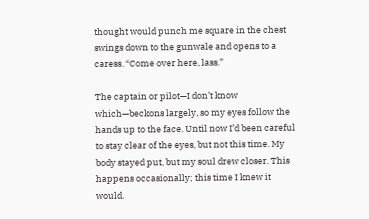thought would punch me square in the chest swings down to the gunwale and opens to a caress. “Come over here, lass.”

The captain or pilot—I don’t know which—beckons largely, so my eyes follow the hands up to the face. Until now I’d been careful to stay clear of the eyes, but not this time. My body stayed put, but my soul drew closer. This happens occasionally; this time I knew it would.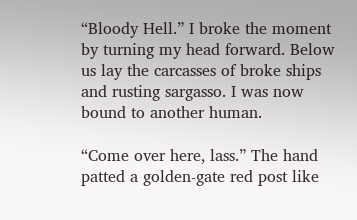“Bloody Hell.” I broke the moment by turning my head forward. Below us lay the carcasses of broke ships and rusting sargasso. I was now bound to another human.

“Come over here, lass.” The hand patted a golden-gate red post like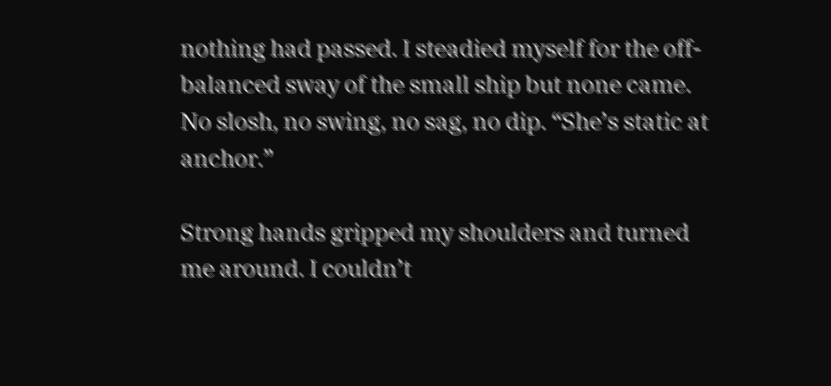nothing had passed. I steadied myself for the off-balanced sway of the small ship but none came. No slosh, no swing, no sag, no dip. “She’s static at anchor.”

Strong hands gripped my shoulders and turned me around. I couldn’t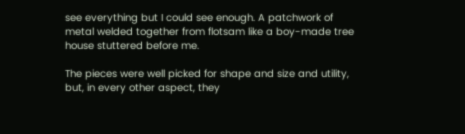see everything but I could see enough. A patchwork of metal welded together from flotsam like a boy-made tree house stuttered before me.

The pieces were well picked for shape and size and utility, but, in every other aspect, they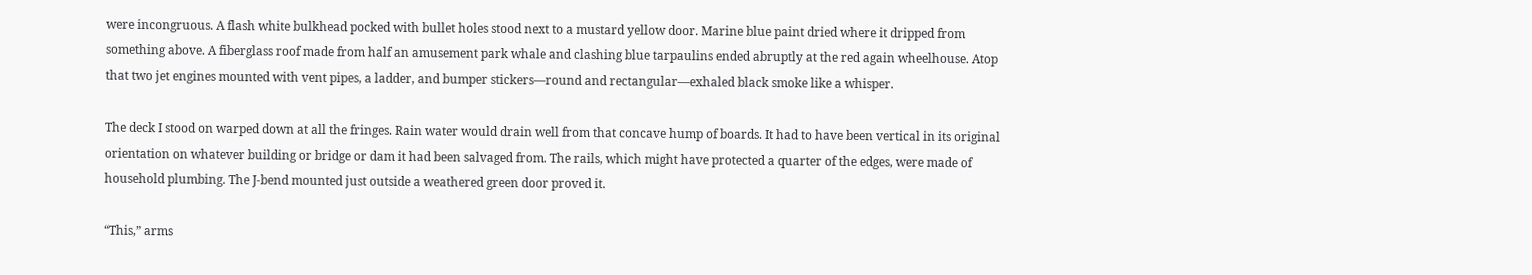were incongruous. A flash white bulkhead pocked with bullet holes stood next to a mustard yellow door. Marine blue paint dried where it dripped from something above. A fiberglass roof made from half an amusement park whale and clashing blue tarpaulins ended abruptly at the red again wheelhouse. Atop that two jet engines mounted with vent pipes, a ladder, and bumper stickers—round and rectangular—exhaled black smoke like a whisper.

The deck I stood on warped down at all the fringes. Rain water would drain well from that concave hump of boards. It had to have been vertical in its original orientation on whatever building or bridge or dam it had been salvaged from. The rails, which might have protected a quarter of the edges, were made of household plumbing. The J-bend mounted just outside a weathered green door proved it.

“This,” arms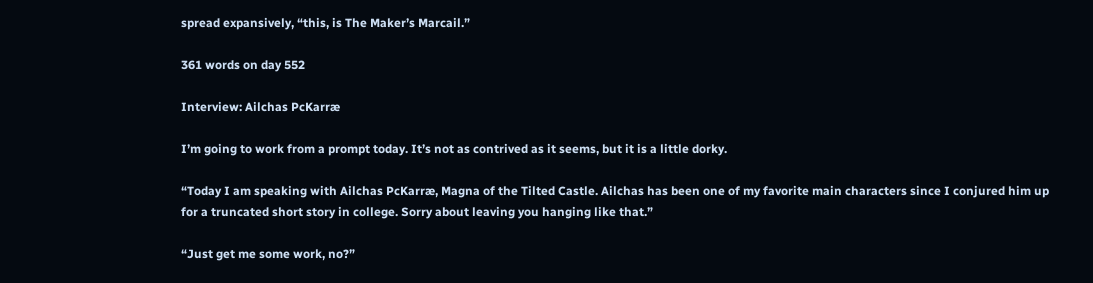spread expansively, “this, is The Maker’s Marcail.”

361 words on day 552

Interview: Ailchas PcKarræ

I’m going to work from a prompt today. It’s not as contrived as it seems, but it is a little dorky.

“Today I am speaking with Ailchas PcKarræ, Magna of the Tilted Castle. Ailchas has been one of my favorite main characters since I conjured him up for a truncated short story in college. Sorry about leaving you hanging like that.”

“Just get me some work, no?”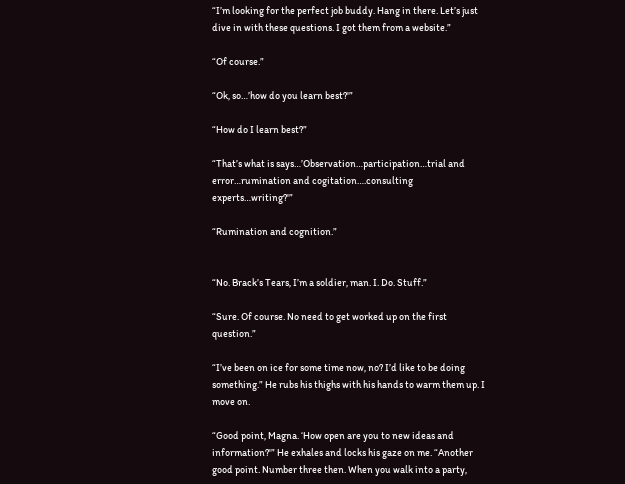“I’m looking for the perfect job buddy. Hang in there. Let’s just dive in with these questions. I got them from a website.”

“Of course.”

“Ok, so…’how do you learn best?'”

“How do I learn best?”

“That’s what is says…’Observation…participation…trial and error…rumination and cogitation….consulting experts…writing?'”

“Rumination and cognition.”


“No. Brack’s Tears, I’m a soldier, man. I. Do. Stuff.”

“Sure. Of course. No need to get worked up on the first question.”

“I’ve been on ice for some time now, no? I’d like to be doing something.” He rubs his thighs with his hands to warm them up. I move on.

“Good point, Magna. ‘How open are you to new ideas and information?'” He exhales and locks his gaze on me. “Another good point. Number three then. When you walk into a party,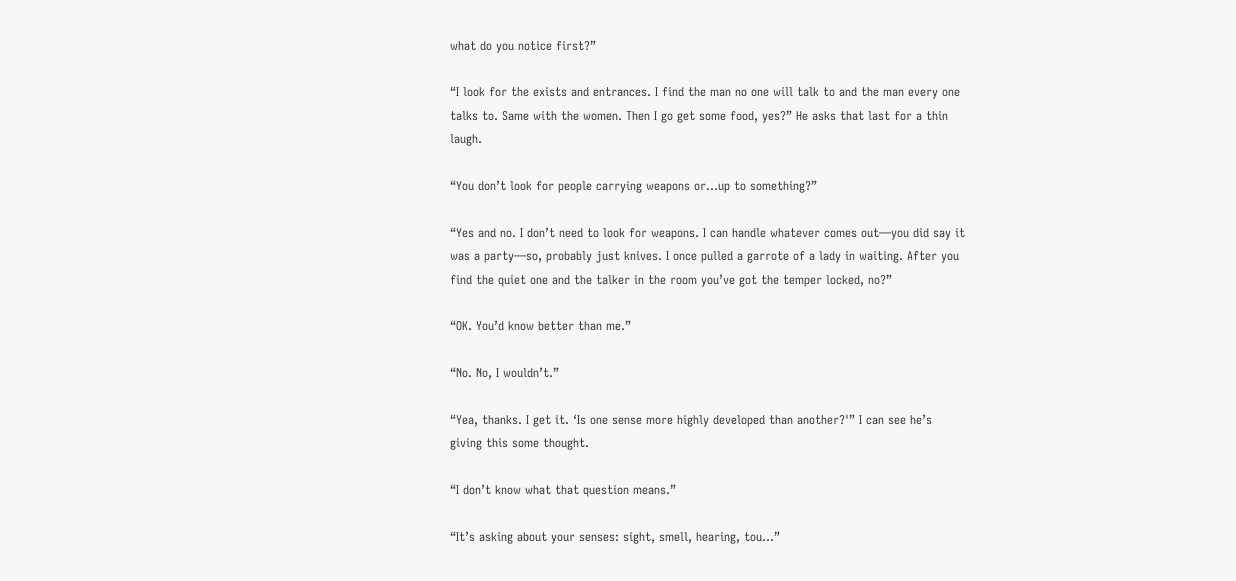what do you notice first?”

“I look for the exists and entrances. I find the man no one will talk to and the man every one talks to. Same with the women. Then I go get some food, yes?” He asks that last for a thin laugh.

“You don’t look for people carrying weapons or…up to something?”

“Yes and no. I don’t need to look for weapons. I can handle whatever comes out—you did say it was a party—so, probably just knives. I once pulled a garrote of a lady in waiting. After you find the quiet one and the talker in the room you’ve got the temper locked, no?”

“OK. You’d know better than me.”

“No. No, I wouldn’t.”

“Yea, thanks. I get it. ‘Is one sense more highly developed than another?'” I can see he’s giving this some thought.

“I don’t know what that question means.”

“It’s asking about your senses: sight, smell, hearing, tou…”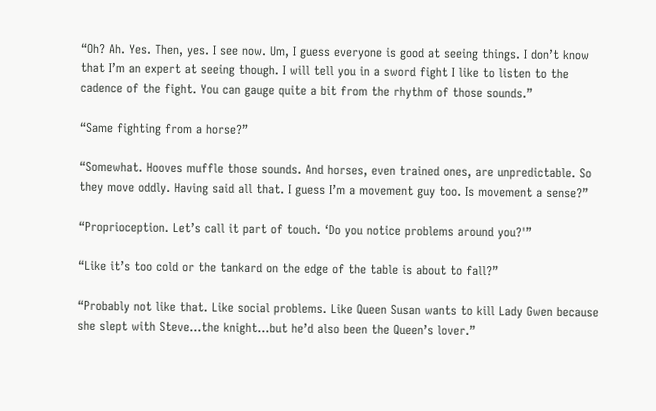“Oh? Ah. Yes. Then, yes. I see now. Um, I guess everyone is good at seeing things. I don’t know that I’m an expert at seeing though. I will tell you in a sword fight I like to listen to the cadence of the fight. You can gauge quite a bit from the rhythm of those sounds.”

“Same fighting from a horse?”

“Somewhat. Hooves muffle those sounds. And horses, even trained ones, are unpredictable. So they move oddly. Having said all that. I guess I’m a movement guy too. Is movement a sense?”

“Proprioception. Let’s call it part of touch. ‘Do you notice problems around you?'”

“Like it’s too cold or the tankard on the edge of the table is about to fall?”

“Probably not like that. Like social problems. Like Queen Susan wants to kill Lady Gwen because she slept with Steve…the knight…but he’d also been the Queen’s lover.”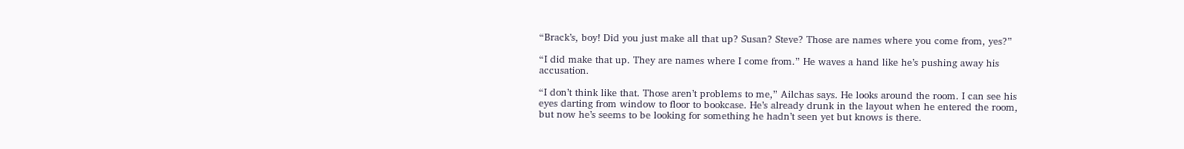“Brack’s, boy! Did you just make all that up? Susan? Steve? Those are names where you come from, yes?”

“I did make that up. They are names where I come from.” He waves a hand like he’s pushing away his accusation.

“I don’t think like that. Those aren’t problems to me,” Ailchas says. He looks around the room. I can see his eyes darting from window to floor to bookcase. He’s already drunk in the layout when he entered the room, but now he’s seems to be looking for something he hadn’t seen yet but knows is there.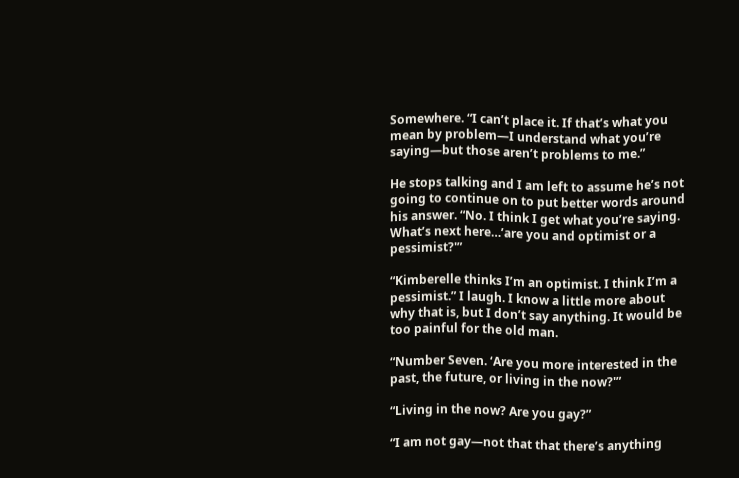Somewhere. “I can’t place it. If that’s what you mean by problem—I understand what you’re saying—but those aren’t problems to me.”

He stops talking and I am left to assume he’s not going to continue on to put better words around his answer. “No. I think I get what you’re saying. What’s next here…’are you and optimist or a pessimist?'”

“Kimberelle thinks I’m an optimist. I think I’m a pessimist.” I laugh. I know a little more about why that is, but I don’t say anything. It would be too painful for the old man.

“Number Seven. ‘Are you more interested in the past, the future, or living in the now?'”

“Living in the now? Are you gay?”

“I am not gay—not that that there’s anything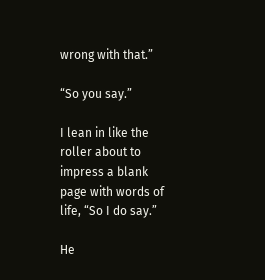wrong with that.”

“So you say.”

I lean in like the roller about to impress a blank page with words of life, “So I do say.”

He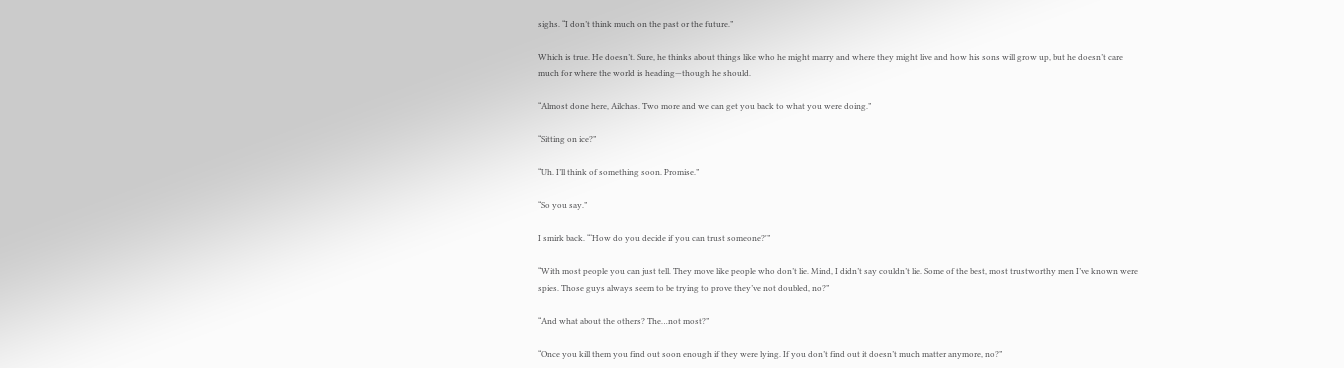sighs. “I don’t think much on the past or the future.”

Which is true. He doesn’t. Sure, he thinks about things like who he might marry and where they might live and how his sons will grow up, but he doesn’t care much for where the world is heading—though he should.

“Almost done here, Ailchas. Two more and we can get you back to what you were doing.”

“Sitting on ice?”

“Uh. I’ll think of something soon. Promise.”

“So you say.”

I smirk back. “‘How do you decide if you can trust someone?'”

“With most people you can just tell. They move like people who don’t lie. Mind, I didn’t say couldn’t lie. Some of the best, most trustworthy men I’ve known were spies. Those guys always seem to be trying to prove they’ve not doubled, no?”

“And what about the others? The…not most?”

“Once you kill them you find out soon enough if they were lying. If you don’t find out it doesn’t much matter anymore, no?”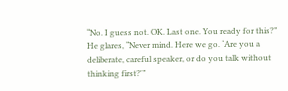“No. I guess not. OK. Last one. You ready for this?” He glares, “Never mind. Here we go. ‘Are you a deliberate, careful speaker, or do you talk without thinking first?'”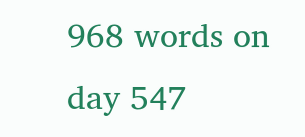968 words on day 547